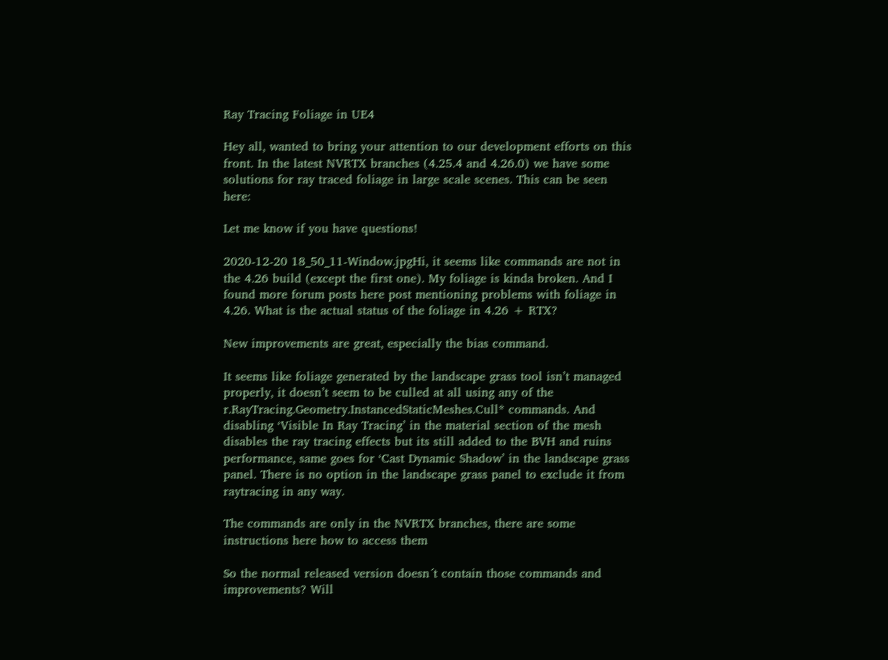Ray Tracing Foliage in UE4

Hey all, wanted to bring your attention to our development efforts on this front. In the latest NVRTX branches (4.25.4 and 4.26.0) we have some solutions for ray traced foliage in large scale scenes. This can be seen here:

Let me know if you have questions!

2020-12-20 18_50_11-Window.jpgHi, it seems like commands are not in the 4.26 build (except the first one). My foliage is kinda broken. And I found more forum posts here post mentioning problems with foliage in 4.26. What is the actual status of the foliage in 4.26 + RTX?

New improvements are great, especially the bias command.

It seems like foliage generated by the landscape grass tool isn’t managed properly, it doesn’t seem to be culled at all using any of the r.RayTracing.Geometry.InstancedStaticMeshes.Cull* commands. And disabling ‘Visible In Ray Tracing’ in the material section of the mesh disables the ray tracing effects but its still added to the BVH and ruins performance, same goes for ‘Cast Dynamic Shadow’ in the landscape grass panel. There is no option in the landscape grass panel to exclude it from raytracing in any way.

The commands are only in the NVRTX branches, there are some instructions here how to access them

So the normal released version doesn´t contain those commands and improvements? Will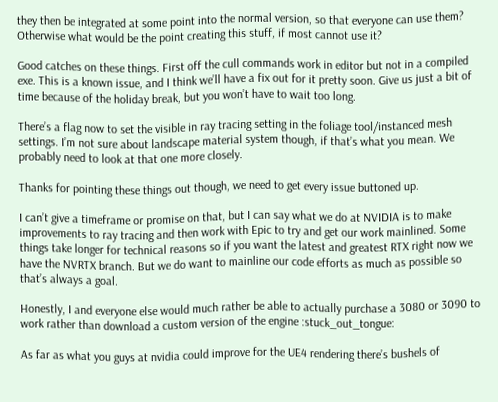they then be integrated at some point into the normal version, so that everyone can use them? Otherwise what would be the point creating this stuff, if most cannot use it?

Good catches on these things. First off the cull commands work in editor but not in a compiled exe. This is a known issue, and I think we’ll have a fix out for it pretty soon. Give us just a bit of time because of the holiday break, but you won’t have to wait too long.

There’s a flag now to set the visible in ray tracing setting in the foliage tool/instanced mesh settings. I’m not sure about landscape material system though, if that’s what you mean. We probably need to look at that one more closely.

Thanks for pointing these things out though, we need to get every issue buttoned up.

I can’t give a timeframe or promise on that, but I can say what we do at NVIDIA is to make improvements to ray tracing and then work with Epic to try and get our work mainlined. Some things take longer for technical reasons so if you want the latest and greatest RTX right now we have the NVRTX branch. But we do want to mainline our code efforts as much as possible so that’s always a goal.

Honestly, I and everyone else would much rather be able to actually purchase a 3080 or 3090 to work rather than download a custom version of the engine :stuck_out_tongue:

As far as what you guys at nvidia could improve for the UE4 rendering there’s bushels of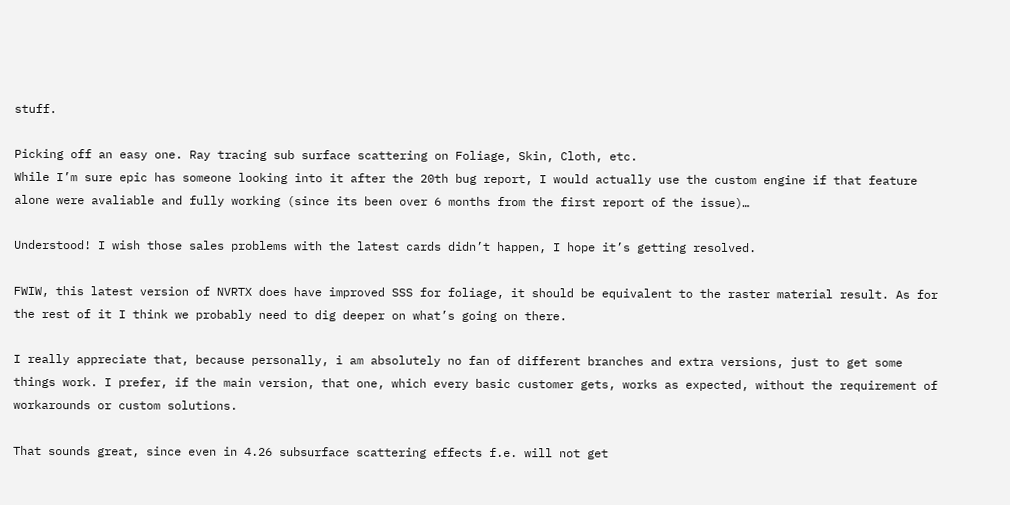stuff.

Picking off an easy one. Ray tracing sub surface scattering on Foliage, Skin, Cloth, etc.
While I’m sure epic has someone looking into it after the 20th bug report, I would actually use the custom engine if that feature alone were avaliable and fully working (since its been over 6 months from the first report of the issue)…

Understood! I wish those sales problems with the latest cards didn’t happen, I hope it’s getting resolved.

FWIW, this latest version of NVRTX does have improved SSS for foliage, it should be equivalent to the raster material result. As for the rest of it I think we probably need to dig deeper on what’s going on there.

I really appreciate that, because personally, i am absolutely no fan of different branches and extra versions, just to get some things work. I prefer, if the main version, that one, which every basic customer gets, works as expected, without the requirement of workarounds or custom solutions.

That sounds great, since even in 4.26 subsurface scattering effects f.e. will not get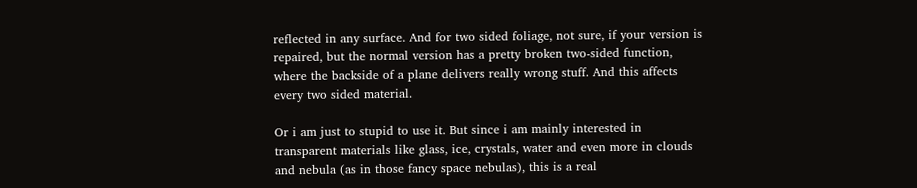reflected in any surface. And for two sided foliage, not sure, if your version is repaired, but the normal version has a pretty broken two-sided function, where the backside of a plane delivers really wrong stuff. And this affects every two sided material.

Or i am just to stupid to use it. But since i am mainly interested in transparent materials like glass, ice, crystals, water and even more in clouds and nebula (as in those fancy space nebulas), this is a real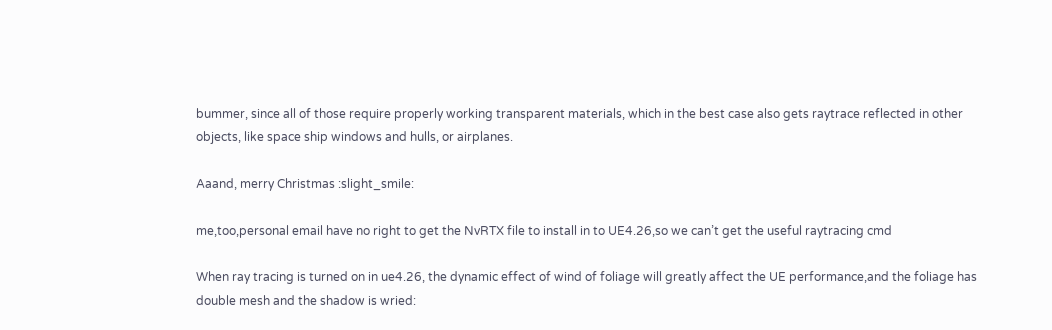bummer, since all of those require properly working transparent materials, which in the best case also gets raytrace reflected in other objects, like space ship windows and hulls, or airplanes.

Aaand, merry Christmas :slight_smile:

me,too,personal email have no right to get the NvRTX file to install in to UE4.26,so we can’t get the useful raytracing cmd

When ray tracing is turned on in ue4.26, the dynamic effect of wind of foliage will greatly affect the UE performance,and the foliage has double mesh and the shadow is wried: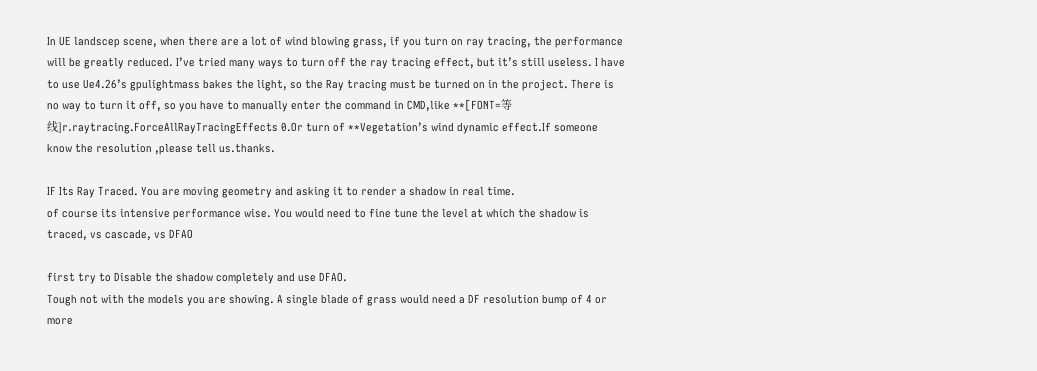In UE landscep scene, when there are a lot of wind blowing grass, if you turn on ray tracing, the performance will be greatly reduced. I’ve tried many ways to turn off the ray tracing effect, but it’s still useless. I have to use Ue4.26’s gpulightmass bakes the light, so the Ray tracing must be turned on in the project. There is no way to turn it off, so you have to manually enter the command in CMD,like **[FONT=等线]r.raytracing.ForceAllRayTracingEffects 0.Or turn of **Vegetation’s wind dynamic effect.If someone know the resolution ,please tell us.thanks.

IF Its Ray Traced. You are moving geometry and asking it to render a shadow in real time.
of course its intensive performance wise. You would need to fine tune the level at which the shadow is traced, vs cascade, vs DFAO

first try to Disable the shadow completely and use DFAO.
Tough not with the models you are showing. A single blade of grass would need a DF resolution bump of 4 or more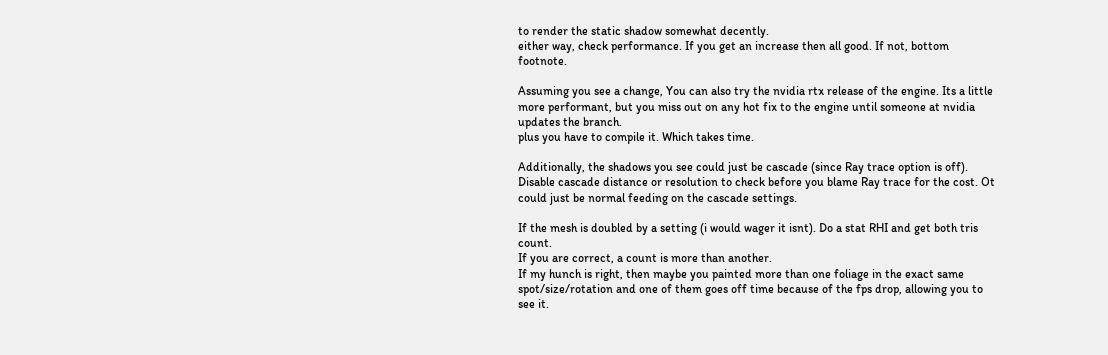to render the static shadow somewhat decently.
either way, check performance. If you get an increase then all good. If not, bottom footnote.

Assuming you see a change, You can also try the nvidia rtx release of the engine. Its a little more performant, but you miss out on any hot fix to the engine until someone at nvidia updates the branch.
plus you have to compile it. Which takes time.

Additionally, the shadows you see could just be cascade (since Ray trace option is off).
Disable cascade distance or resolution to check before you blame Ray trace for the cost. Ot could just be normal feeding on the cascade settings.

If the mesh is doubled by a setting (i would wager it isnt). Do a stat RHI and get both tris count.
If you are correct, a count is more than another.
If my hunch is right, then maybe you painted more than one foliage in the exact same spot/size/rotation and one of them goes off time because of the fps drop, allowing you to see it.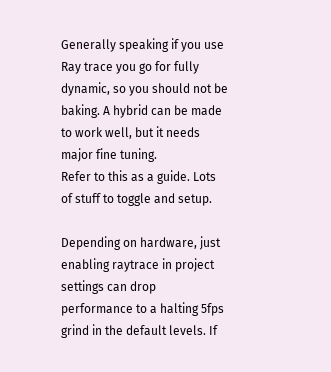Generally speaking if you use Ray trace you go for fully dynamic, so you should not be baking. A hybrid can be made to work well, but it needs major fine tuning.
Refer to this as a guide. Lots of stuff to toggle and setup.

Depending on hardware, just enabling raytrace in project settings can drop performance to a halting 5fps grind in the default levels. If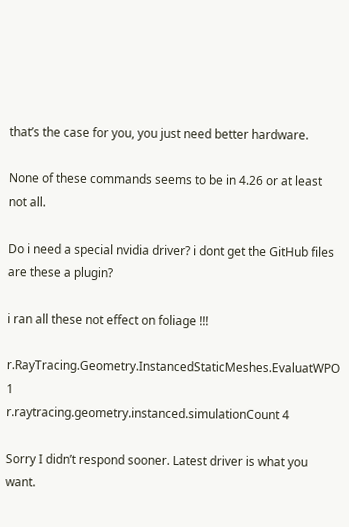that’s the case for you, you just need better hardware.

None of these commands seems to be in 4.26 or at least not all.

Do i need a special nvidia driver? i dont get the GitHub files are these a plugin?

i ran all these not effect on foliage !!!

r.RayTracing.Geometry.InstancedStaticMeshes.EvaluatWPO 1
r.raytracing.geometry.instanced.simulationCount 4

Sorry I didn’t respond sooner. Latest driver is what you want.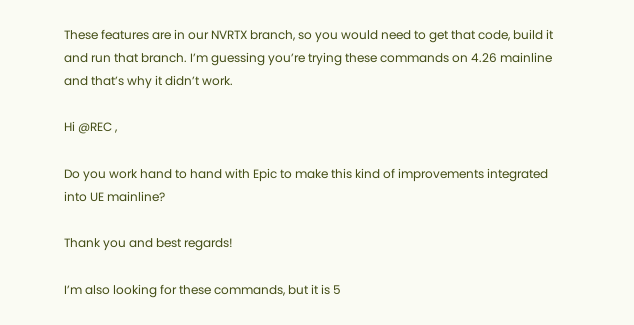These features are in our NVRTX branch, so you would need to get that code, build it and run that branch. I’m guessing you’re trying these commands on 4.26 mainline and that’s why it didn’t work.

Hi @REC ,

Do you work hand to hand with Epic to make this kind of improvements integrated into UE mainline?

Thank you and best regards!

I’m also looking for these commands, but it is 5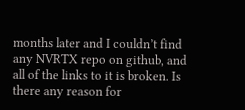months later and I couldn’t find any NVRTX repo on github, and all of the links to it is broken. Is there any reason for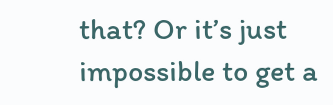that? Or it’s just impossible to get a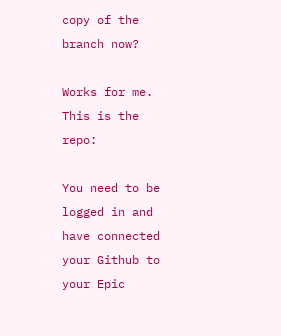copy of the branch now?

Works for me. This is the repo:

You need to be logged in and have connected your Github to your Epic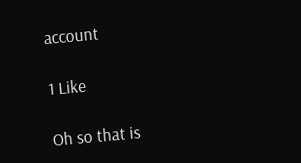account

1 Like

Oh so that is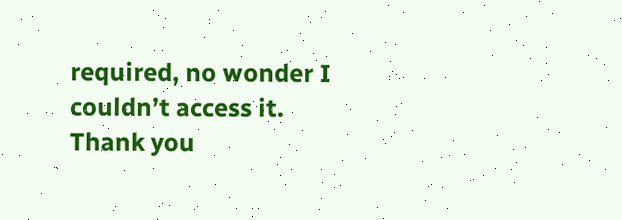required, no wonder I couldn’t access it. Thank you